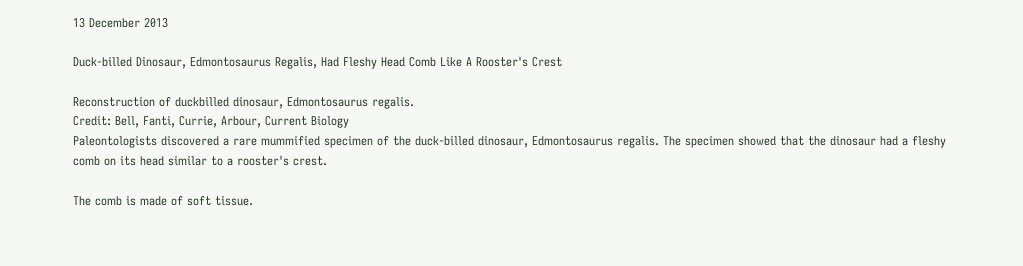13 December 2013

Duck-billed Dinosaur, Edmontosaurus Regalis, Had Fleshy Head Comb Like A Rooster's Crest

Reconstruction of duckbilled dinosaur, Edmontosaurus regalis.
Credit: Bell, Fanti, Currie, Arbour, Current Biology
Paleontologists discovered a rare mummified specimen of the duck-billed dinosaur, Edmontosaurus regalis. The specimen showed that the dinosaur had a fleshy comb on its head similar to a rooster's crest.

The comb is made of soft tissue.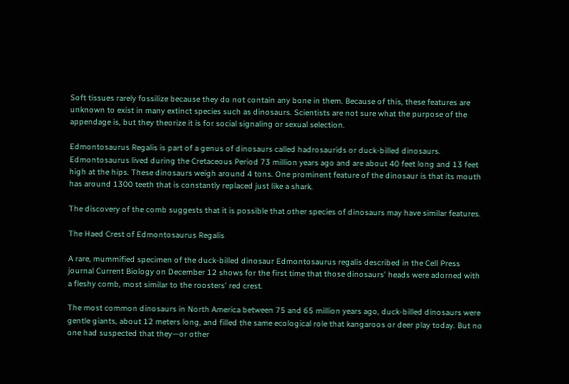Soft tissues rarely fossilize because they do not contain any bone in them. Because of this, these features are unknown to exist in many extinct species such as dinosaurs. Scientists are not sure what the purpose of the appendage is, but they theorize it is for social signaling or sexual selection.

Edmontosaurus Regalis is part of a genus of dinosaurs called hadrosaurids or duck-billed dinosaurs. Edmontosaurus lived during the Cretaceous Period 73 million years ago and are about 40 feet long and 13 feet high at the hips. These dinosaurs weigh around 4 tons. One prominent feature of the dinosaur is that its mouth has around 1300 teeth that is constantly replaced just like a shark.

The discovery of the comb suggests that it is possible that other species of dinosaurs may have similar features.

The Haed Crest of Edmontosaurus Regalis

A rare, mummified specimen of the duck-billed dinosaur Edmontosaurus regalis described in the Cell Press journal Current Biology on December 12 shows for the first time that those dinosaurs' heads were adorned with a fleshy comb, most similar to the roosters' red crest.

The most common dinosaurs in North America between 75 and 65 million years ago, duck-billed dinosaurs were gentle giants, about 12 meters long, and filled the same ecological role that kangaroos or deer play today. But no one had suspected that they—or other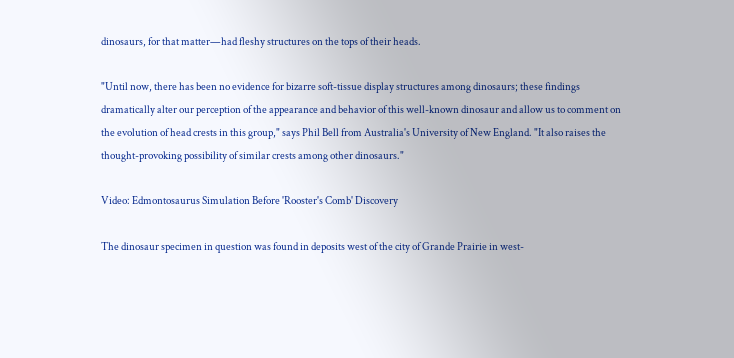dinosaurs, for that matter—had fleshy structures on the tops of their heads.

"Until now, there has been no evidence for bizarre soft-tissue display structures among dinosaurs; these findings dramatically alter our perception of the appearance and behavior of this well-known dinosaur and allow us to comment on the evolution of head crests in this group," says Phil Bell from Australia's University of New England. "It also raises the thought-provoking possibility of similar crests among other dinosaurs."

Video: Edmontosaurus Simulation Before 'Rooster's Comb' Discovery

The dinosaur specimen in question was found in deposits west of the city of Grande Prairie in west-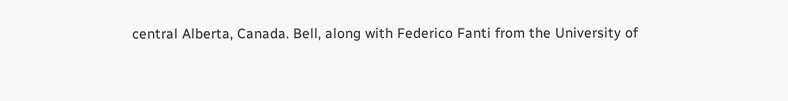central Alberta, Canada. Bell, along with Federico Fanti from the University of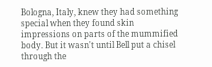Bologna, Italy, knew they had something special when they found skin impressions on parts of the mummified body. But it wasn't until Bell put a chisel through the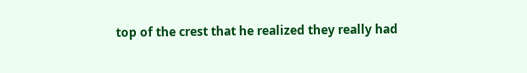top of the crest that he realized they really had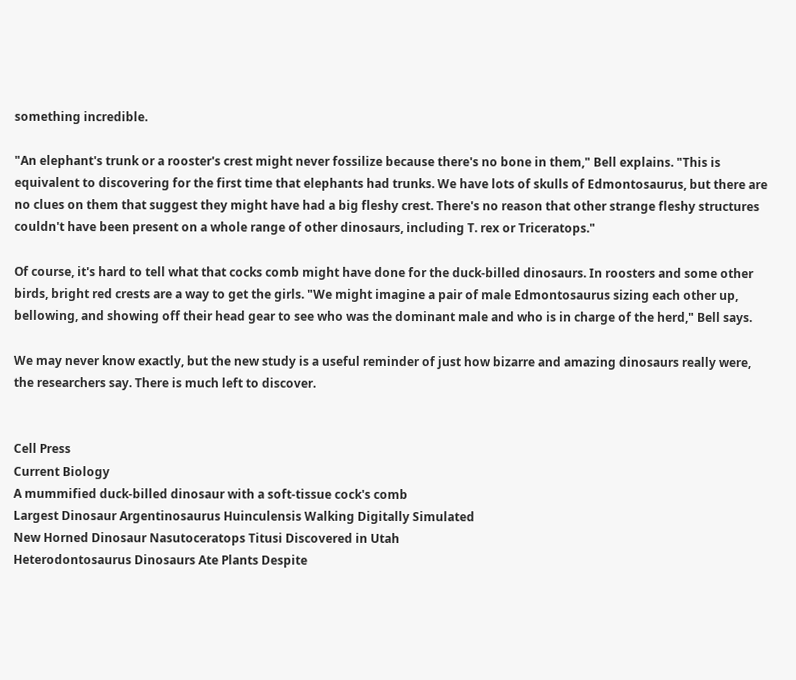something incredible.

"An elephant's trunk or a rooster's crest might never fossilize because there's no bone in them," Bell explains. "This is equivalent to discovering for the first time that elephants had trunks. We have lots of skulls of Edmontosaurus, but there are no clues on them that suggest they might have had a big fleshy crest. There's no reason that other strange fleshy structures couldn't have been present on a whole range of other dinosaurs, including T. rex or Triceratops."

Of course, it's hard to tell what that cocks comb might have done for the duck-billed dinosaurs. In roosters and some other birds, bright red crests are a way to get the girls. "We might imagine a pair of male Edmontosaurus sizing each other up, bellowing, and showing off their head gear to see who was the dominant male and who is in charge of the herd," Bell says.

We may never know exactly, but the new study is a useful reminder of just how bizarre and amazing dinosaurs really were, the researchers say. There is much left to discover.


Cell Press
Current Biology
A mummified duck-billed dinosaur with a soft-tissue cock's comb
Largest Dinosaur Argentinosaurus Huinculensis Walking Digitally Simulated
New Horned Dinosaur Nasutoceratops Titusi Discovered in Utah
Heterodontosaurus Dinosaurs Ate Plants Despite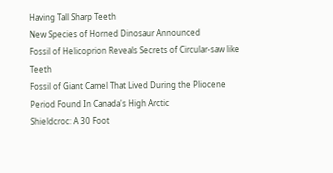Having Tall Sharp Teeth
New Species of Horned Dinosaur Announced
Fossil of Helicoprion Reveals Secrets of Circular-saw like Teeth
Fossil of Giant Camel That Lived During the Pliocene Period Found In Canada's High Arctic
Shieldcroc: A 30 Foot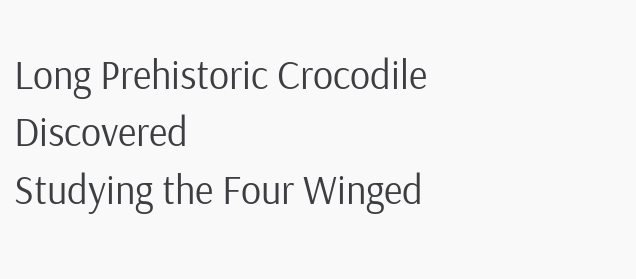Long Prehistoric Crocodile Discovered
Studying the Four Winged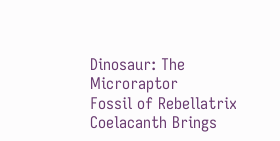Dinosaur: The Microraptor
Fossil of Rebellatrix Coelacanth Brings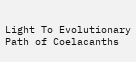Light To Evolutionary Path of Coelacanths